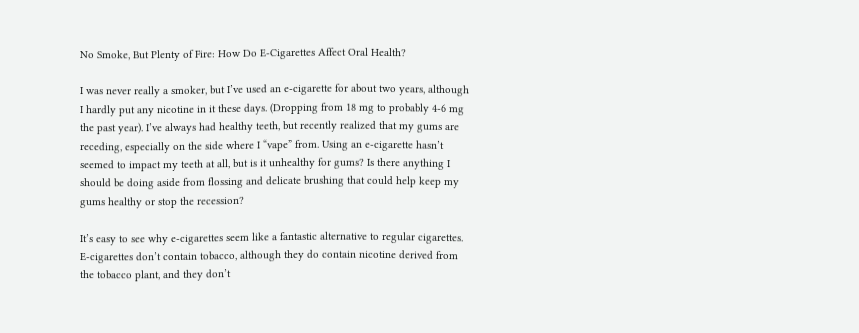No Smoke, But Plenty of Fire: How Do E-Cigarettes Affect Oral Health?

I was never really a smoker, but I’ve used an e-cigarette for about two years, although I hardly put any nicotine in it these days. (Dropping from 18 mg to probably 4-6 mg the past year). I’ve always had healthy teeth, but recently realized that my gums are receding, especially on the side where I “vape” from. Using an e-cigarette hasn’t seemed to impact my teeth at all, but is it unhealthy for gums? Is there anything I should be doing aside from flossing and delicate brushing that could help keep my gums healthy or stop the recession?

It’s easy to see why e-cigarettes seem like a fantastic alternative to regular cigarettes. E-cigarettes don’t contain tobacco, although they do contain nicotine derived from the tobacco plant, and they don’t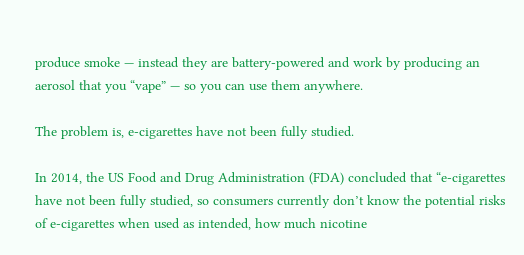produce smoke — instead they are battery-powered and work by producing an aerosol that you “vape” — so you can use them anywhere.

The problem is, e-cigarettes have not been fully studied.

In 2014, the US Food and Drug Administration (FDA) concluded that “e-cigarettes have not been fully studied, so consumers currently don’t know the potential risks of e-cigarettes when used as intended, how much nicotine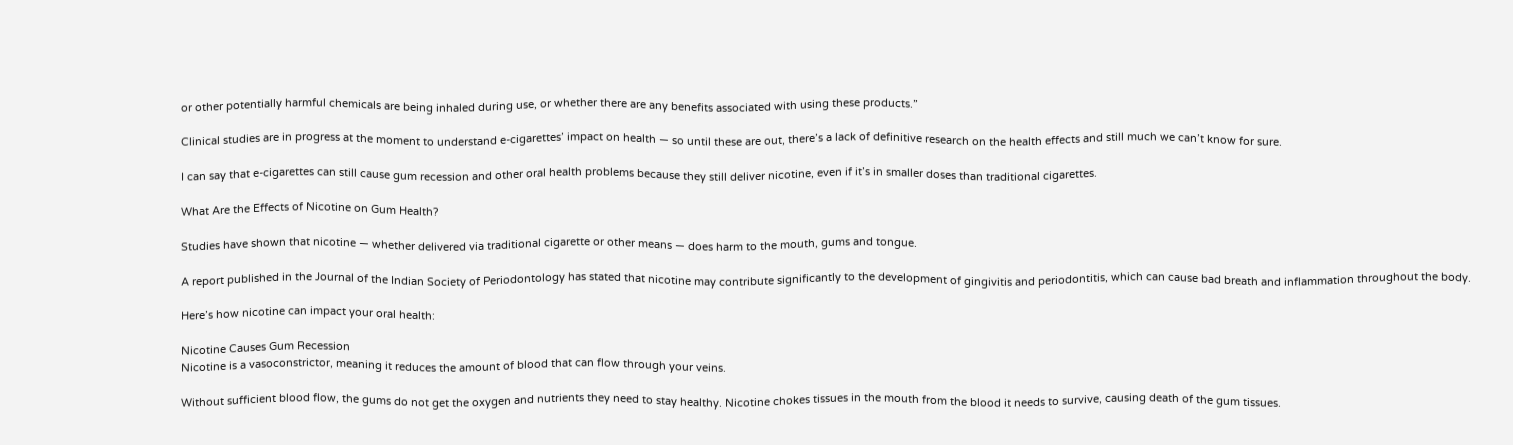or other potentially harmful chemicals are being inhaled during use, or whether there are any benefits associated with using these products.”

Clinical studies are in progress at the moment to understand e-cigarettes’ impact on health — so until these are out, there’s a lack of definitive research on the health effects and still much we can’t know for sure.

I can say that e-cigarettes can still cause gum recession and other oral health problems because they still deliver nicotine, even if it’s in smaller doses than traditional cigarettes.

What Are the Effects of Nicotine on Gum Health?

Studies have shown that nicotine — whether delivered via traditional cigarette or other means — does harm to the mouth, gums and tongue.

A report published in the Journal of the Indian Society of Periodontology has stated that nicotine may contribute significantly to the development of gingivitis and periodontitis, which can cause bad breath and inflammation throughout the body.

Here’s how nicotine can impact your oral health:

Nicotine Causes Gum Recession
Nicotine is a vasoconstrictor, meaning it reduces the amount of blood that can flow through your veins.

Without sufficient blood flow, the gums do not get the oxygen and nutrients they need to stay healthy. Nicotine chokes tissues in the mouth from the blood it needs to survive, causing death of the gum tissues.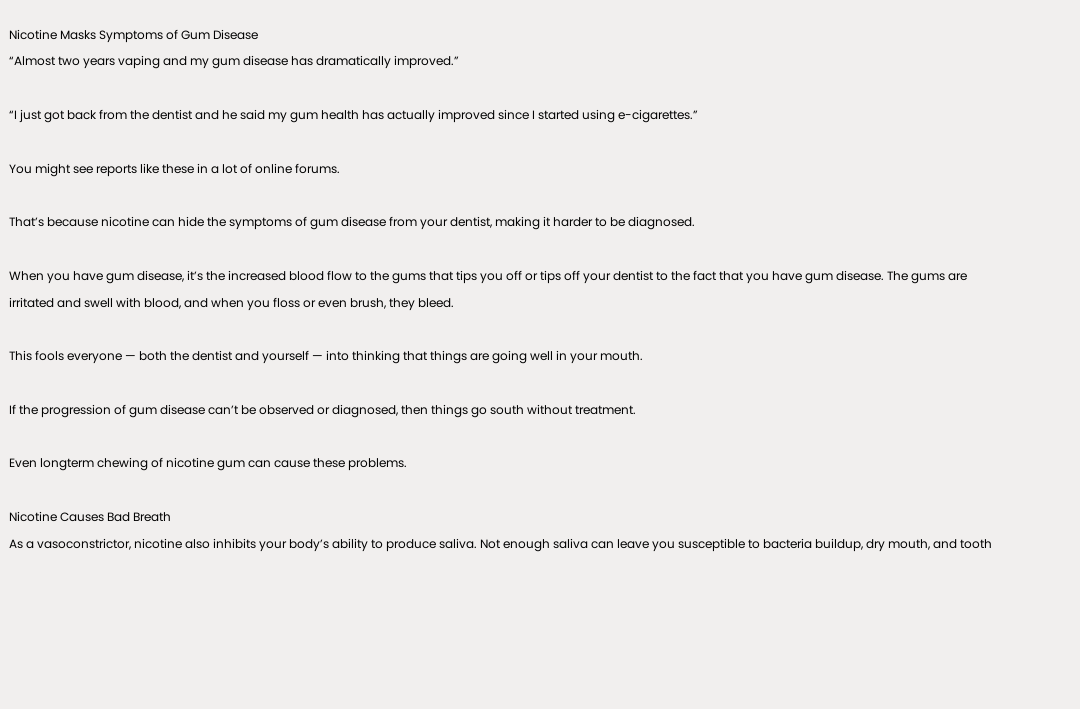Nicotine Masks Symptoms of Gum Disease
“Almost two years vaping and my gum disease has dramatically improved.”

“I just got back from the dentist and he said my gum health has actually improved since I started using e-cigarettes.”

You might see reports like these in a lot of online forums.

That’s because nicotine can hide the symptoms of gum disease from your dentist, making it harder to be diagnosed.

When you have gum disease, it’s the increased blood flow to the gums that tips you off or tips off your dentist to the fact that you have gum disease. The gums are irritated and swell with blood, and when you floss or even brush, they bleed.

This fools everyone — both the dentist and yourself — into thinking that things are going well in your mouth.

If the progression of gum disease can’t be observed or diagnosed, then things go south without treatment.

Even longterm chewing of nicotine gum can cause these problems.

Nicotine Causes Bad Breath
As a vasoconstrictor, nicotine also inhibits your body’s ability to produce saliva. Not enough saliva can leave you susceptible to bacteria buildup, dry mouth, and tooth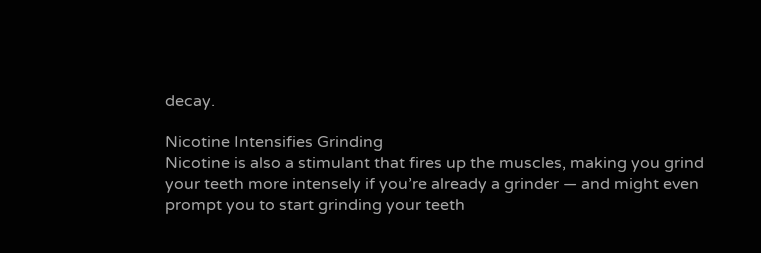decay.

Nicotine Intensifies Grinding
Nicotine is also a stimulant that fires up the muscles, making you grind your teeth more intensely if you’re already a grinder — and might even prompt you to start grinding your teeth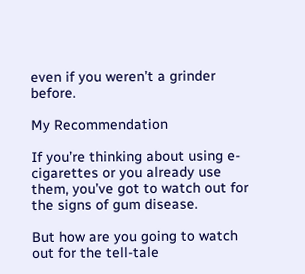even if you weren’t a grinder before.

My Recommendation

If you’re thinking about using e-cigarettes or you already use them, you’ve got to watch out for the signs of gum disease.

But how are you going to watch out for the tell-tale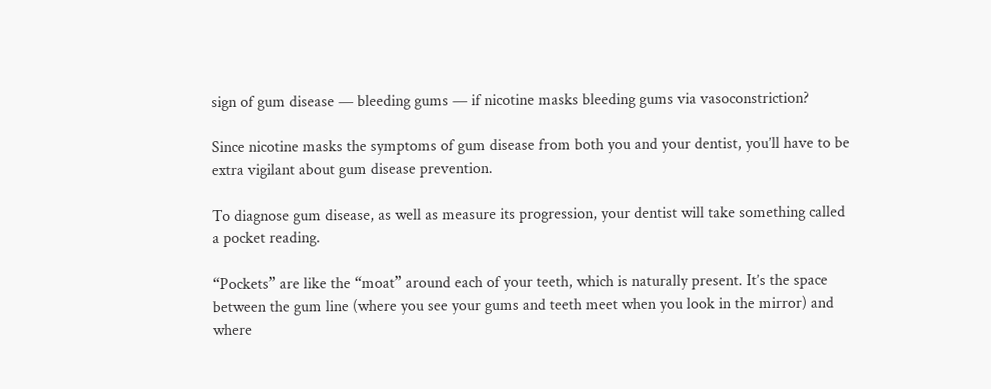sign of gum disease — bleeding gums — if nicotine masks bleeding gums via vasoconstriction?

Since nicotine masks the symptoms of gum disease from both you and your dentist, you’ll have to be extra vigilant about gum disease prevention.

To diagnose gum disease, as well as measure its progression, your dentist will take something called a pocket reading.

“Pockets” are like the “moat” around each of your teeth, which is naturally present. It’s the space between the gum line (where you see your gums and teeth meet when you look in the mirror) and where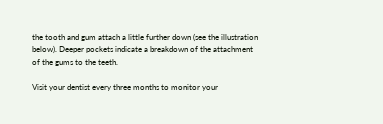the tooth and gum attach a little further down (see the illustration below). Deeper pockets indicate a breakdown of the attachment of the gums to the teeth.

Visit your dentist every three months to monitor your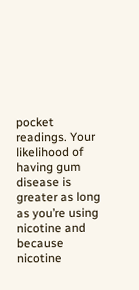pocket readings. Your likelihood of having gum disease is greater as long as you’re using nicotine and because nicotine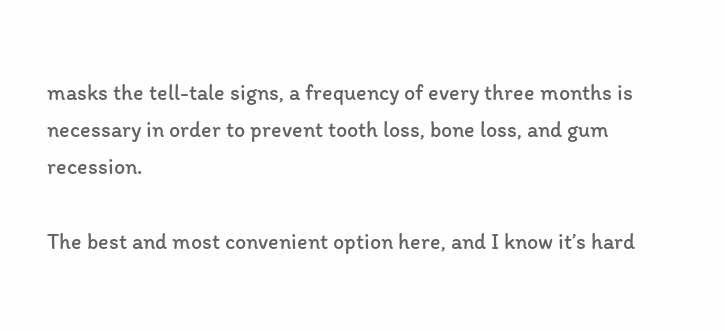masks the tell-tale signs, a frequency of every three months is necessary in order to prevent tooth loss, bone loss, and gum recession.

The best and most convenient option here, and I know it’s hard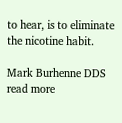to hear, is to eliminate the nicotine habit.

Mark Burhenne DDS
read more